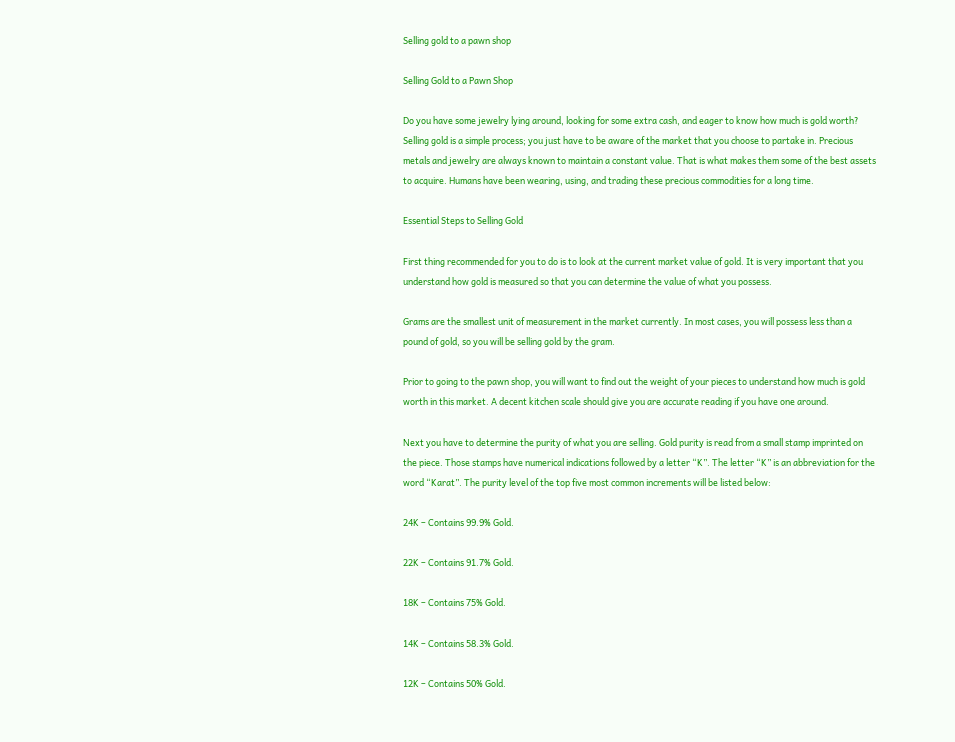Selling gold to a pawn shop

Selling Gold to a Pawn Shop

Do you have some jewelry lying around, looking for some extra cash, and eager to know how much is gold worth? Selling gold is a simple process; you just have to be aware of the market that you choose to partake in. Precious metals and jewelry are always known to maintain a constant value. That is what makes them some of the best assets to acquire. Humans have been wearing, using, and trading these precious commodities for a long time.

Essential Steps to Selling Gold

First thing recommended for you to do is to look at the current market value of gold. It is very important that you understand how gold is measured so that you can determine the value of what you possess.

Grams are the smallest unit of measurement in the market currently. In most cases, you will possess less than a pound of gold, so you will be selling gold by the gram.

Prior to going to the pawn shop, you will want to find out the weight of your pieces to understand how much is gold worth in this market. A decent kitchen scale should give you are accurate reading if you have one around.

Next you have to determine the purity of what you are selling. Gold purity is read from a small stamp imprinted on the piece. Those stamps have numerical indications followed by a letter “K”. The letter “K” is an abbreviation for the word “Karat”. The purity level of the top five most common increments will be listed below:

24K – Contains 99.9% Gold.

22K – Contains 91.7% Gold.

18K – Contains 75% Gold.

14K – Contains 58.3% Gold.

12K – Contains 50% Gold.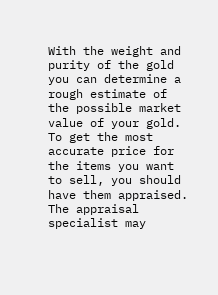With the weight and purity of the gold you can determine a rough estimate of the possible market value of your gold. To get the most accurate price for the items you want to sell, you should have them appraised. The appraisal specialist may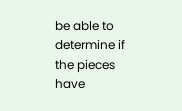be able to determine if the pieces have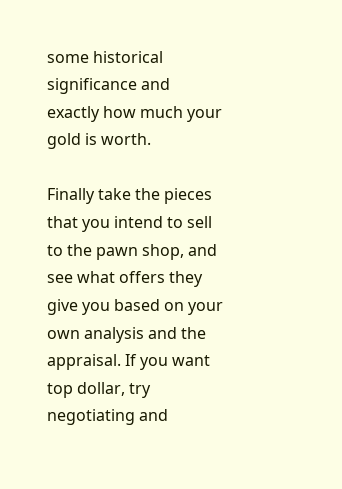some historical significance and exactly how much your gold is worth.

Finally take the pieces that you intend to sell to the pawn shop, and see what offers they give you based on your own analysis and the appraisal. If you want top dollar, try negotiating and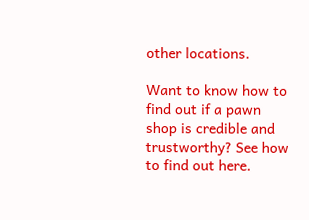other locations.

Want to know how to find out if a pawn shop is credible and trustworthy? See how to find out here.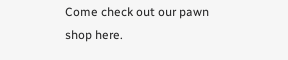Come check out our pawn shop here.